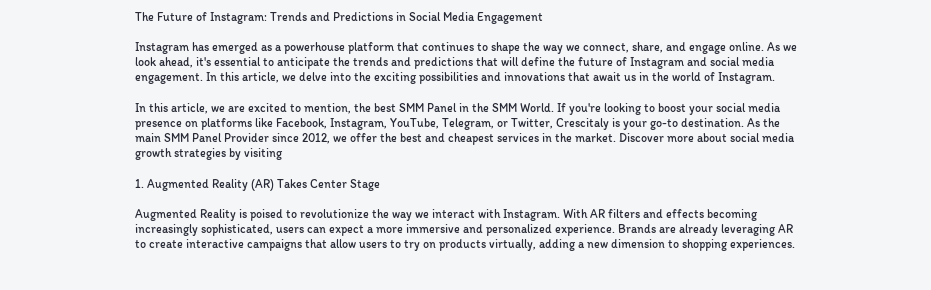The Future of Instagram: Trends and Predictions in Social Media Engagement

Instagram has emerged as a powerhouse platform that continues to shape the way we connect, share, and engage online. As we look ahead, it's essential to anticipate the trends and predictions that will define the future of Instagram and social media engagement. In this article, we delve into the exciting possibilities and innovations that await us in the world of Instagram.

In this article, we are excited to mention, the best SMM Panel in the SMM World. If you're looking to boost your social media presence on platforms like Facebook, Instagram, YouTube, Telegram, or Twitter, Crescitaly is your go-to destination. As the main SMM Panel Provider since 2012, we offer the best and cheapest services in the market. Discover more about social media growth strategies by visiting

1. Augmented Reality (AR) Takes Center Stage

Augmented Reality is poised to revolutionize the way we interact with Instagram. With AR filters and effects becoming increasingly sophisticated, users can expect a more immersive and personalized experience. Brands are already leveraging AR to create interactive campaigns that allow users to try on products virtually, adding a new dimension to shopping experiences.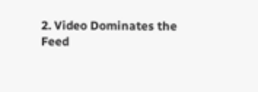2. Video Dominates the Feed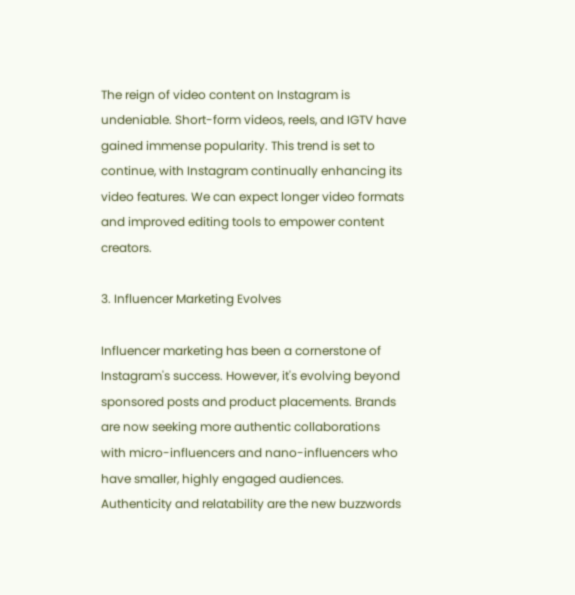The reign of video content on Instagram is undeniable. Short-form videos, reels, and IGTV have gained immense popularity. This trend is set to continue, with Instagram continually enhancing its video features. We can expect longer video formats and improved editing tools to empower content creators.

3. Influencer Marketing Evolves

Influencer marketing has been a cornerstone of Instagram's success. However, it's evolving beyond sponsored posts and product placements. Brands are now seeking more authentic collaborations with micro-influencers and nano-influencers who have smaller, highly engaged audiences. Authenticity and relatability are the new buzzwords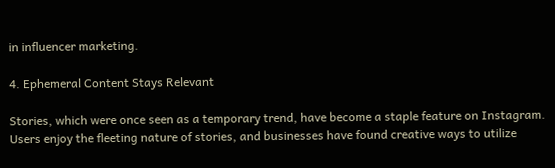in influencer marketing.

4. Ephemeral Content Stays Relevant

Stories, which were once seen as a temporary trend, have become a staple feature on Instagram. Users enjoy the fleeting nature of stories, and businesses have found creative ways to utilize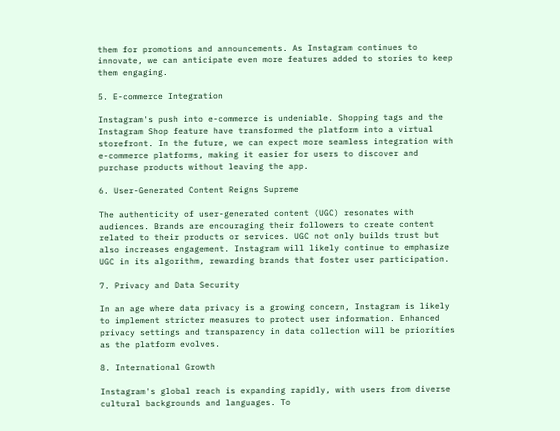them for promotions and announcements. As Instagram continues to innovate, we can anticipate even more features added to stories to keep them engaging.

5. E-commerce Integration

Instagram's push into e-commerce is undeniable. Shopping tags and the Instagram Shop feature have transformed the platform into a virtual storefront. In the future, we can expect more seamless integration with e-commerce platforms, making it easier for users to discover and purchase products without leaving the app.

6. User-Generated Content Reigns Supreme

The authenticity of user-generated content (UGC) resonates with audiences. Brands are encouraging their followers to create content related to their products or services. UGC not only builds trust but also increases engagement. Instagram will likely continue to emphasize UGC in its algorithm, rewarding brands that foster user participation.

7. Privacy and Data Security

In an age where data privacy is a growing concern, Instagram is likely to implement stricter measures to protect user information. Enhanced privacy settings and transparency in data collection will be priorities as the platform evolves.

8. International Growth

Instagram's global reach is expanding rapidly, with users from diverse cultural backgrounds and languages. To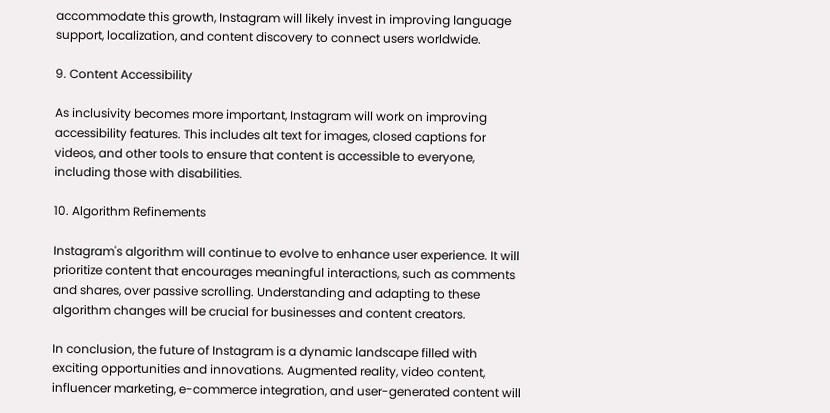accommodate this growth, Instagram will likely invest in improving language support, localization, and content discovery to connect users worldwide.

9. Content Accessibility

As inclusivity becomes more important, Instagram will work on improving accessibility features. This includes alt text for images, closed captions for videos, and other tools to ensure that content is accessible to everyone, including those with disabilities.

10. Algorithm Refinements

Instagram's algorithm will continue to evolve to enhance user experience. It will prioritize content that encourages meaningful interactions, such as comments and shares, over passive scrolling. Understanding and adapting to these algorithm changes will be crucial for businesses and content creators.

In conclusion, the future of Instagram is a dynamic landscape filled with exciting opportunities and innovations. Augmented reality, video content, influencer marketing, e-commerce integration, and user-generated content will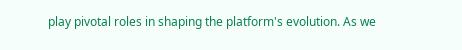play pivotal roles in shaping the platform's evolution. As we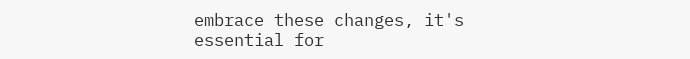embrace these changes, it's essential for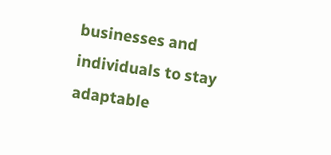businesses and individuals to stay adaptable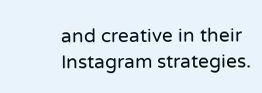and creative in their Instagram strategies.